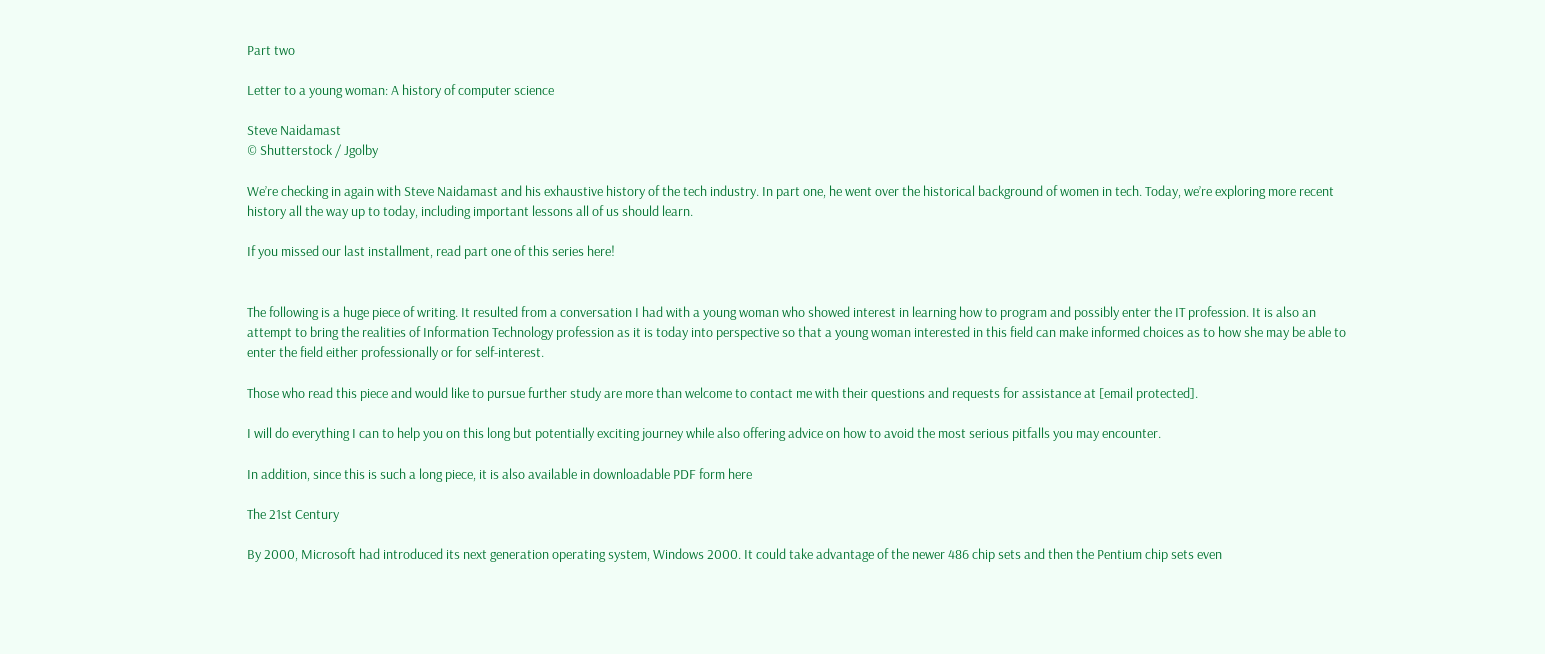Part two

Letter to a young woman: A history of computer science

Steve Naidamast
© Shutterstock / Jgolby

We’re checking in again with Steve Naidamast and his exhaustive history of the tech industry. In part one, he went over the historical background of women in tech. Today, we’re exploring more recent history all the way up to today, including important lessons all of us should learn.

If you missed our last installment, read part one of this series here!


The following is a huge piece of writing. It resulted from a conversation I had with a young woman who showed interest in learning how to program and possibly enter the IT profession. It is also an attempt to bring the realities of Information Technology profession as it is today into perspective so that a young woman interested in this field can make informed choices as to how she may be able to enter the field either professionally or for self-interest.

Those who read this piece and would like to pursue further study are more than welcome to contact me with their questions and requests for assistance at [email protected].

I will do everything I can to help you on this long but potentially exciting journey while also offering advice on how to avoid the most serious pitfalls you may encounter.

In addition, since this is such a long piece, it is also available in downloadable PDF form here

The 21st Century

By 2000, Microsoft had introduced its next generation operating system, Windows 2000. It could take advantage of the newer 486 chip sets and then the Pentium chip sets even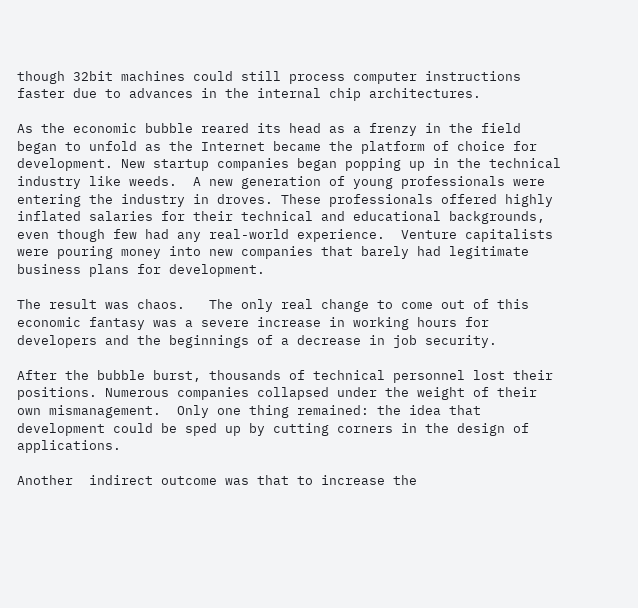though 32bit machines could still process computer instructions faster due to advances in the internal chip architectures.

As the economic bubble reared its head as a frenzy in the field began to unfold as the Internet became the platform of choice for development. New startup companies began popping up in the technical industry like weeds.  A new generation of young professionals were entering the industry in droves. These professionals offered highly inflated salaries for their technical and educational backgrounds, even though few had any real-world experience.  Venture capitalists were pouring money into new companies that barely had legitimate business plans for development.

The result was chaos.   The only real change to come out of this economic fantasy was a severe increase in working hours for developers and the beginnings of a decrease in job security.

After the bubble burst, thousands of technical personnel lost their positions. Numerous companies collapsed under the weight of their own mismanagement.  Only one thing remained: the idea that development could be sped up by cutting corners in the design of applications.

Another  indirect outcome was that to increase the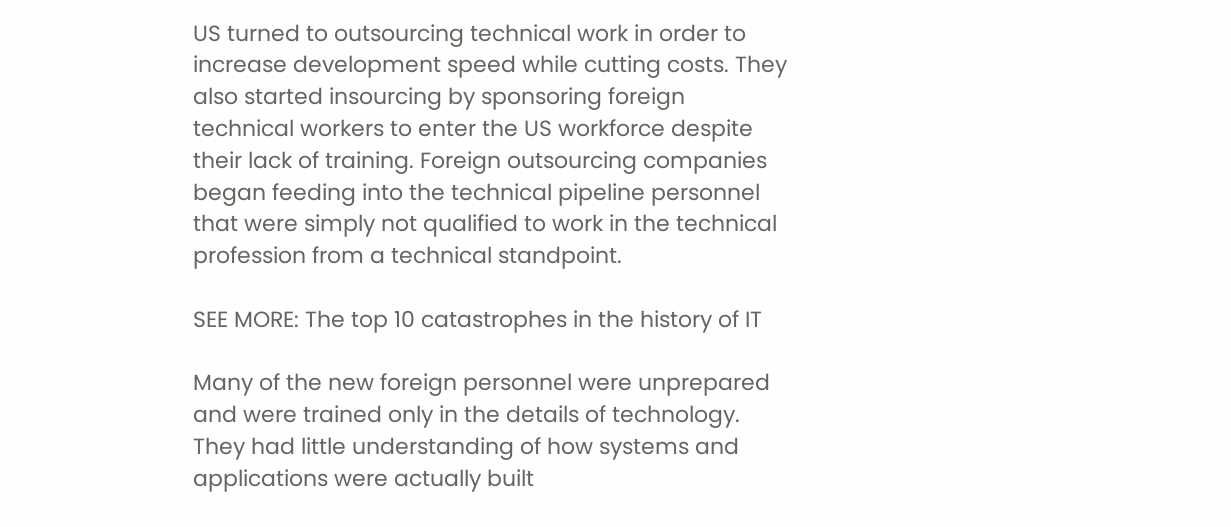US turned to outsourcing technical work in order to increase development speed while cutting costs. They also started insourcing by sponsoring foreign technical workers to enter the US workforce despite their lack of training. Foreign outsourcing companies began feeding into the technical pipeline personnel that were simply not qualified to work in the technical profession from a technical standpoint.

SEE MORE: The top 10 catastrophes in the history of IT

Many of the new foreign personnel were unprepared and were trained only in the details of technology. They had little understanding of how systems and applications were actually built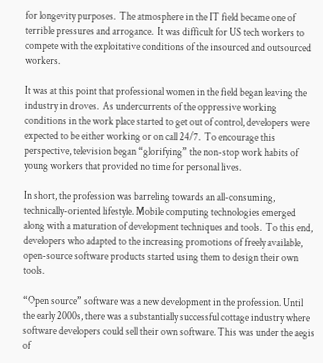for longevity purposes.  The atmosphere in the IT field became one of terrible pressures and arrogance.  It was difficult for US tech workers to compete with the exploitative conditions of the insourced and outsourced workers.

It was at this point that professional women in the field began leaving the industry in droves.  As undercurrents of the oppressive working conditions in the work place started to get out of control, developers were expected to be either working or on call 24/7.  To encourage this perspective, television began “glorifying” the non-stop work habits of young workers that provided no time for personal lives.

In short, the profession was barreling towards an all-consuming, technically-oriented lifestyle. Mobile computing technologies emerged along with a maturation of development techniques and tools.  To this end, developers who adapted to the increasing promotions of freely available, open-source software products started using them to design their own tools.

“Open source” software was a new development in the profession. Until the early 2000s, there was a substantially successful cottage industry where software developers could sell their own software. This was under the aegis of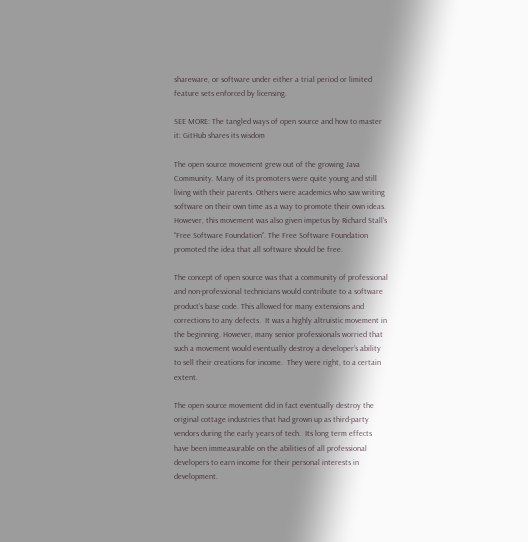shareware, or software under either a trial period or limited feature sets enforced by licensing.

SEE MORE: The tangled ways of open source and how to master it: GitHub shares its wisdom

The open source movement grew out of the growing Java Community. Many of its promoters were quite young and still living with their parents. Others were academics who saw writing software on their own time as a way to promote their own ideas.  However, this movement was also given impetus by Richard Stall’s “Free Software Foundation”. The Free Software Foundation promoted the idea that all software should be free.

The concept of open source was that a community of professional and non-professional technicians would contribute to a software product’s base code. This allowed for many extensions and corrections to any defects.  It was a highly altruistic movement in the beginning. However, many senior professionals worried that such a movement would eventually destroy a developer’s ability to sell their creations for income.  They were right, to a certain extent.

The open source movement did in fact eventually destroy the original cottage industries that had grown up as third-party vendors during the early years of tech.  Its long term effects have been immeasurable on the abilities of all professional developers to earn income for their personal interests in development.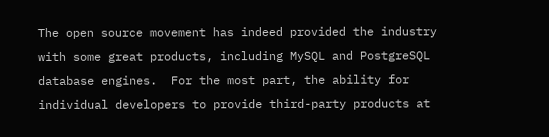The open source movement has indeed provided the industry with some great products, including MySQL and PostgreSQL database engines.  For the most part, the ability for individual developers to provide third-party products at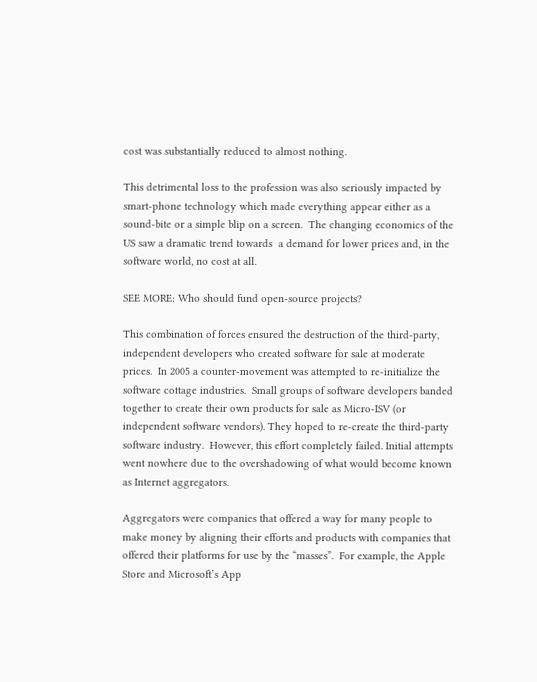cost was substantially reduced to almost nothing.

This detrimental loss to the profession was also seriously impacted by smart-phone technology which made everything appear either as a sound-bite or a simple blip on a screen.  The changing economics of the US saw a dramatic trend towards  a demand for lower prices and, in the software world, no cost at all.

SEE MORE: Who should fund open-source projects?

This combination of forces ensured the destruction of the third-party, independent developers who created software for sale at moderate prices.  In 2005 a counter-movement was attempted to re-initialize the software cottage industries.  Small groups of software developers banded together to create their own products for sale as Micro-ISV (or independent software vendors). They hoped to re-create the third-party software industry.  However, this effort completely failed. Initial attempts went nowhere due to the overshadowing of what would become known as Internet aggregators.

Aggregators were companies that offered a way for many people to make money by aligning their efforts and products with companies that offered their platforms for use by the “masses”.  For example, the Apple Store and Microsoft’s App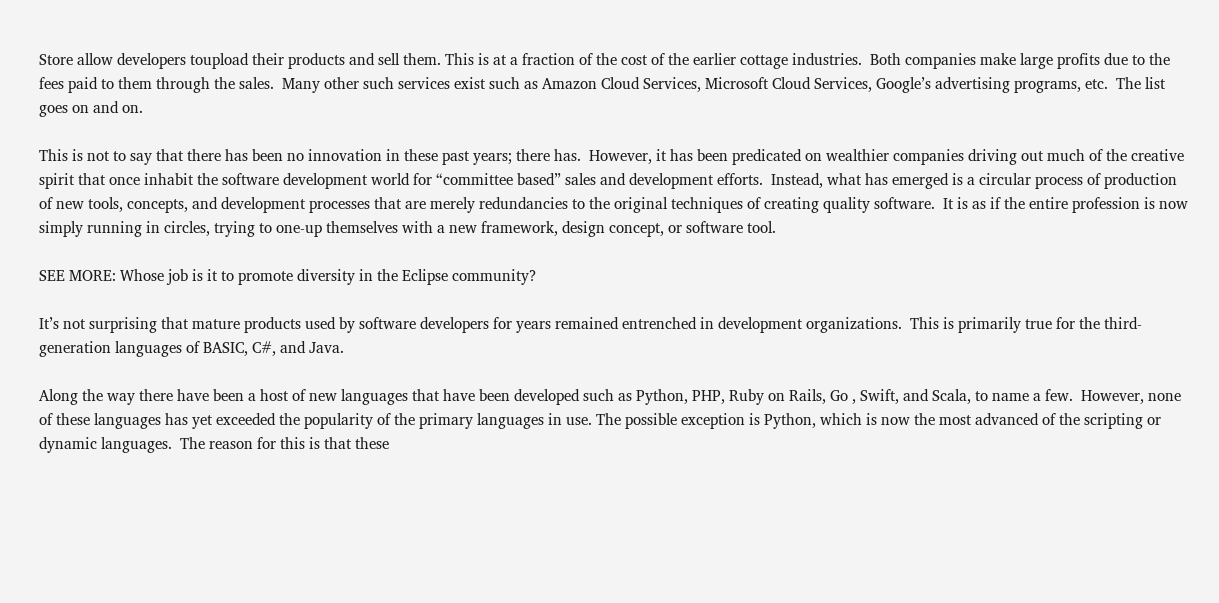Store allow developers toupload their products and sell them. This is at a fraction of the cost of the earlier cottage industries.  Both companies make large profits due to the fees paid to them through the sales.  Many other such services exist such as Amazon Cloud Services, Microsoft Cloud Services, Google’s advertising programs, etc.  The list goes on and on.

This is not to say that there has been no innovation in these past years; there has.  However, it has been predicated on wealthier companies driving out much of the creative spirit that once inhabit the software development world for “committee based” sales and development efforts.  Instead, what has emerged is a circular process of production of new tools, concepts, and development processes that are merely redundancies to the original techniques of creating quality software.  It is as if the entire profession is now simply running in circles, trying to one-up themselves with a new framework, design concept, or software tool.

SEE MORE: Whose job is it to promote diversity in the Eclipse community?

It’s not surprising that mature products used by software developers for years remained entrenched in development organizations.  This is primarily true for the third-generation languages of BASIC, C#, and Java.

Along the way there have been a host of new languages that have been developed such as Python, PHP, Ruby on Rails, Go , Swift, and Scala, to name a few.  However, none of these languages has yet exceeded the popularity of the primary languages in use. The possible exception is Python, which is now the most advanced of the scripting or dynamic languages.  The reason for this is that these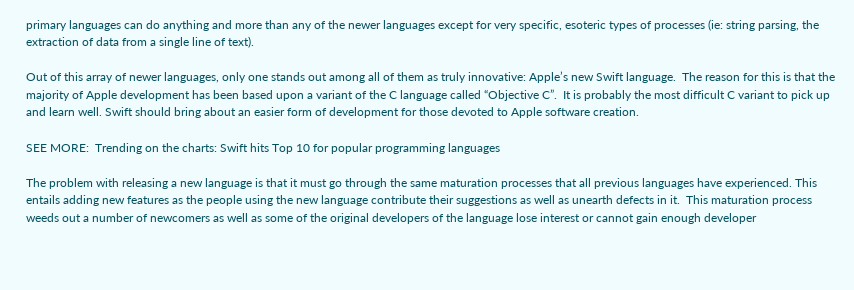primary languages can do anything and more than any of the newer languages except for very specific, esoteric types of processes (ie: string parsing, the extraction of data from a single line of text).

Out of this array of newer languages, only one stands out among all of them as truly innovative: Apple’s new Swift language.  The reason for this is that the majority of Apple development has been based upon a variant of the C language called “Objective C”.  It is probably the most difficult C variant to pick up and learn well. Swift should bring about an easier form of development for those devoted to Apple software creation.

SEE MORE:  Trending on the charts: Swift hits Top 10 for popular programming languages

The problem with releasing a new language is that it must go through the same maturation processes that all previous languages have experienced. This entails adding new features as the people using the new language contribute their suggestions as well as unearth defects in it.  This maturation process weeds out a number of newcomers as well as some of the original developers of the language lose interest or cannot gain enough developer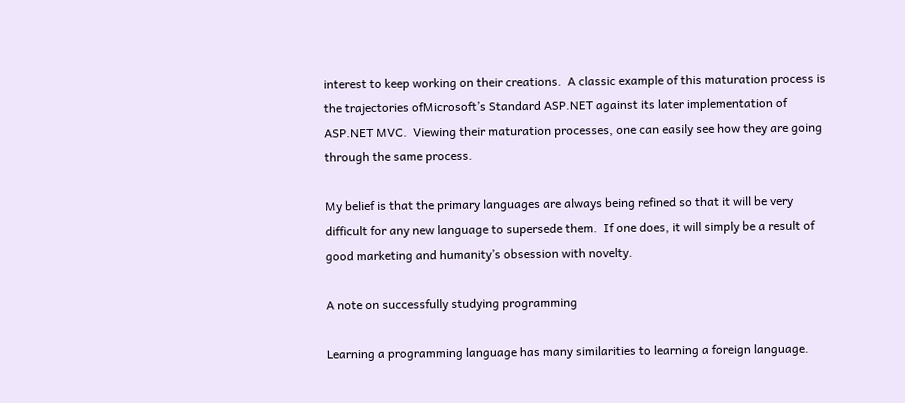interest to keep working on their creations.  A classic example of this maturation process is the trajectories ofMicrosoft’s Standard ASP.NET against its later implementation of ASP.NET MVC.  Viewing their maturation processes, one can easily see how they are going through the same process.

My belief is that the primary languages are always being refined so that it will be very difficult for any new language to supersede them.  If one does, it will simply be a result of good marketing and humanity’s obsession with novelty.

A note on successfully studying programming

Learning a programming language has many similarities to learning a foreign language.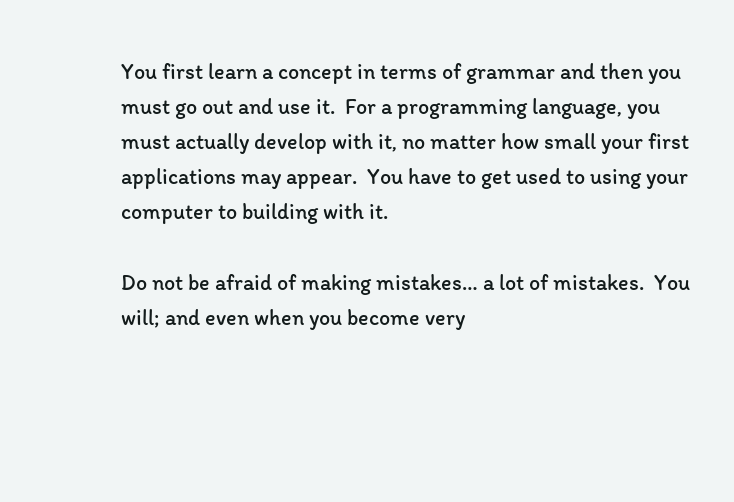You first learn a concept in terms of grammar and then you must go out and use it.  For a programming language, you must actually develop with it, no matter how small your first applications may appear.  You have to get used to using your computer to building with it.

Do not be afraid of making mistakes… a lot of mistakes.  You will; and even when you become very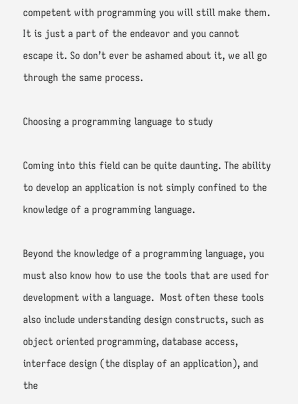competent with programming you will still make them.  It is just a part of the endeavor and you cannot escape it. So don’t ever be ashamed about it, we all go through the same process.

Choosing a programming language to study

Coming into this field can be quite daunting. The ability to develop an application is not simply confined to the knowledge of a programming language.

Beyond the knowledge of a programming language, you must also know how to use the tools that are used for development with a language.  Most often these tools also include understanding design constructs, such as object oriented programming, database access, interface design (the display of an application), and the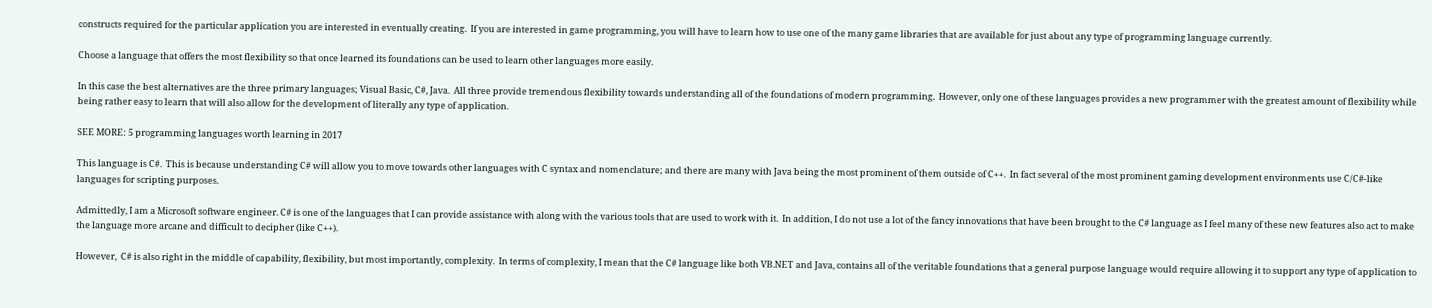constructs required for the particular application you are interested in eventually creating.  If you are interested in game programming, you will have to learn how to use one of the many game libraries that are available for just about any type of programming language currently.

Choose a language that offers the most flexibility so that once learned its foundations can be used to learn other languages more easily.

In this case the best alternatives are the three primary languages; Visual Basic, C#, Java.  All three provide tremendous flexibility towards understanding all of the foundations of modern programming.  However, only one of these languages provides a new programmer with the greatest amount of flexibility while being rather easy to learn that will also allow for the development of literally any type of application.

SEE MORE: 5 programming languages worth learning in 2017

This language is C#.  This is because understanding C# will allow you to move towards other languages with C syntax and nomenclature; and there are many with Java being the most prominent of them outside of C++.  In fact several of the most prominent gaming development environments use C/C#-like languages for scripting purposes.

Admittedly, I am a Microsoft software engineer. C# is one of the languages that I can provide assistance with along with the various tools that are used to work with it.  In addition, I do not use a lot of the fancy innovations that have been brought to the C# language as I feel many of these new features also act to make the language more arcane and difficult to decipher (like C++).

However,  C# is also right in the middle of capability, flexibility, but most importantly, complexity.  In terms of complexity, I mean that the C# language like both VB.NET and Java, contains all of the veritable foundations that a general purpose language would require allowing it to support any type of application to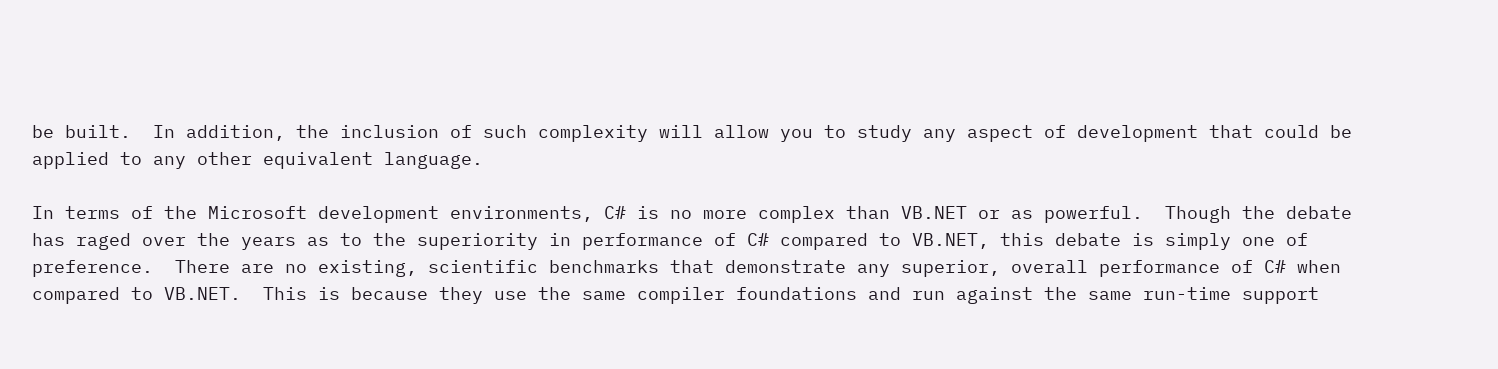be built.  In addition, the inclusion of such complexity will allow you to study any aspect of development that could be applied to any other equivalent language.

In terms of the Microsoft development environments, C# is no more complex than VB.NET or as powerful.  Though the debate has raged over the years as to the superiority in performance of C# compared to VB.NET, this debate is simply one of preference.  There are no existing, scientific benchmarks that demonstrate any superior, overall performance of C# when compared to VB.NET.  This is because they use the same compiler foundations and run against the same run-time support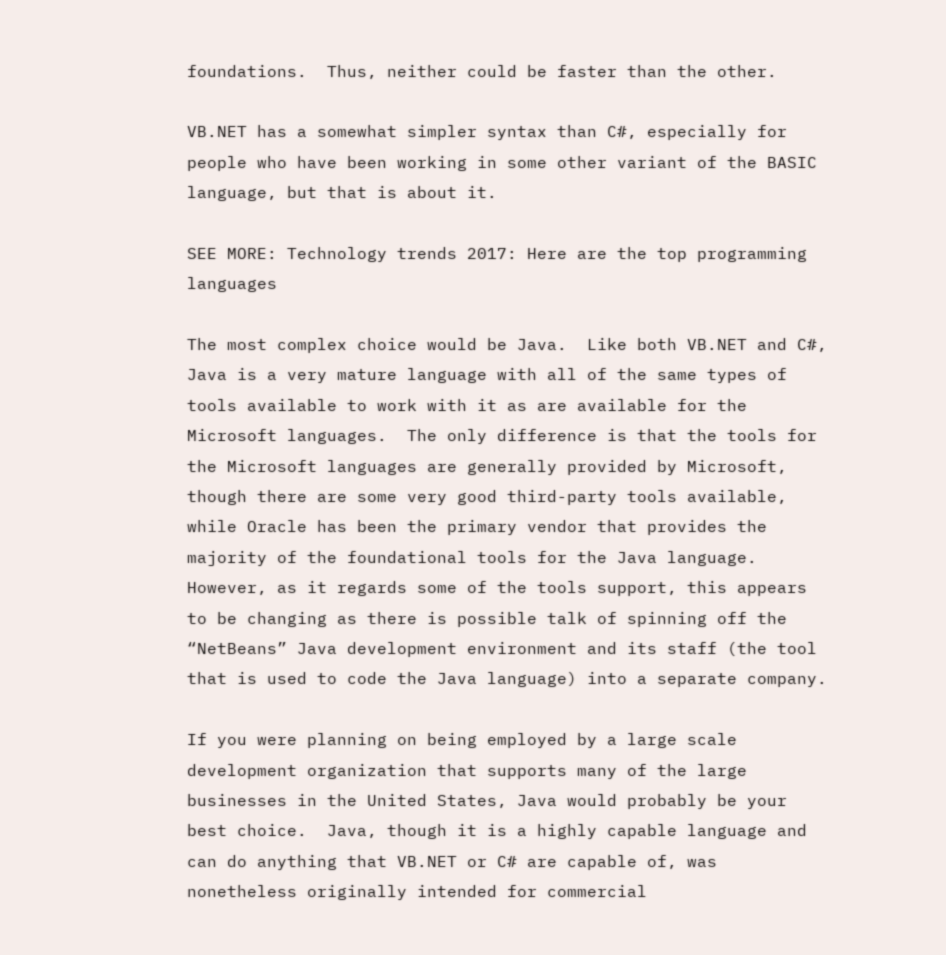foundations.  Thus, neither could be faster than the other.

VB.NET has a somewhat simpler syntax than C#, especially for people who have been working in some other variant of the BASIC language, but that is about it.

SEE MORE: Technology trends 2017: Here are the top programming languages

The most complex choice would be Java.  Like both VB.NET and C#, Java is a very mature language with all of the same types of tools available to work with it as are available for the Microsoft languages.  The only difference is that the tools for the Microsoft languages are generally provided by Microsoft, though there are some very good third-party tools available, while Oracle has been the primary vendor that provides the majority of the foundational tools for the Java language.  However, as it regards some of the tools support, this appears to be changing as there is possible talk of spinning off the “NetBeans” Java development environment and its staff (the tool that is used to code the Java language) into a separate company.

If you were planning on being employed by a large scale development organization that supports many of the large businesses in the United States, Java would probably be your best choice.  Java, though it is a highly capable language and can do anything that VB.NET or C# are capable of, was nonetheless originally intended for commercial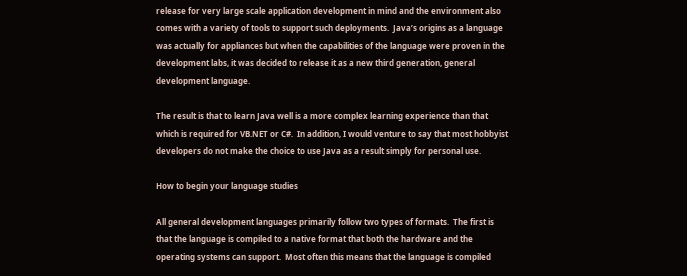release for very large scale application development in mind and the environment also comes with a variety of tools to support such deployments.  Java’s origins as a language was actually for appliances but when the capabilities of the language were proven in the development labs, it was decided to release it as a new third generation, general development language.

The result is that to learn Java well is a more complex learning experience than that which is required for VB.NET or C#.  In addition, I would venture to say that most hobbyist developers do not make the choice to use Java as a result simply for personal use.

How to begin your language studies

All general development languages primarily follow two types of formats.  The first is that the language is compiled to a native format that both the hardware and the operating systems can support.  Most often this means that the language is compiled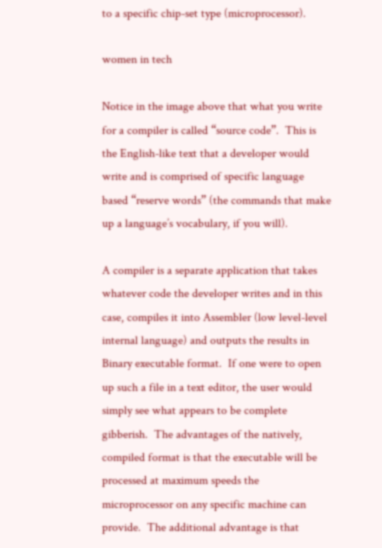to a specific chip-set type (microprocessor).

women in tech

Notice in the image above that what you write for a compiler is called “source code”.  This is the English-like text that a developer would write and is comprised of specific language based “reserve words” (the commands that make up a language’s vocabulary, if you will).

A compiler is a separate application that takes whatever code the developer writes and in this case, compiles it into Assembler (low level-level internal language) and outputs the results in Binary executable format.  If one were to open up such a file in a text editor, the user would simply see what appears to be complete gibberish.  The advantages of the natively, compiled format is that the executable will be processed at maximum speeds the microprocessor on any specific machine can provide.  The additional advantage is that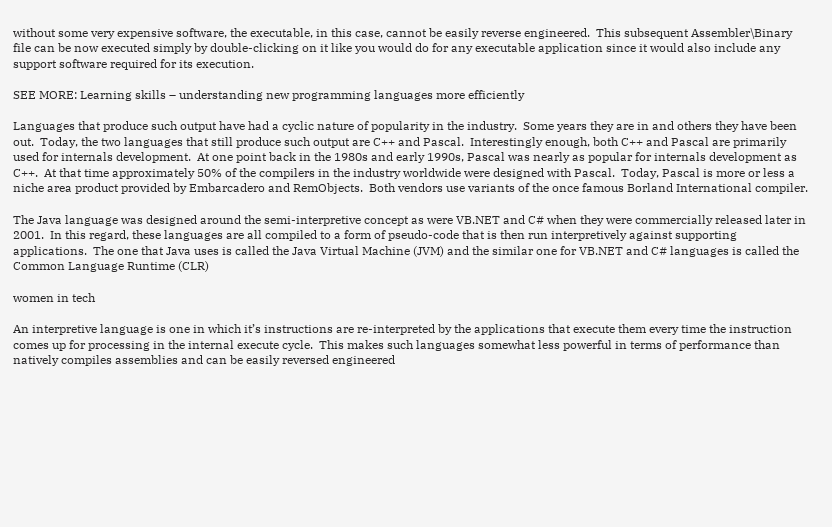without some very expensive software, the executable, in this case, cannot be easily reverse engineered.  This subsequent Assembler\Binary file can be now executed simply by double-clicking on it like you would do for any executable application since it would also include any support software required for its execution.

SEE MORE: Learning skills – understanding new programming languages more efficiently

Languages that produce such output have had a cyclic nature of popularity in the industry.  Some years they are in and others they have been out.  Today, the two languages that still produce such output are C++ and Pascal.  Interestingly enough, both C++ and Pascal are primarily used for internals development.  At one point back in the 1980s and early 1990s, Pascal was nearly as popular for internals development as C++.  At that time approximately 50% of the compilers in the industry worldwide were designed with Pascal.  Today, Pascal is more or less a niche area product provided by Embarcadero and RemObjects.  Both vendors use variants of the once famous Borland International compiler.

The Java language was designed around the semi-interpretive concept as were VB.NET and C# when they were commercially released later in 2001.  In this regard, these languages are all compiled to a form of pseudo-code that is then run interpretively against supporting applications.  The one that Java uses is called the Java Virtual Machine (JVM) and the similar one for VB.NET and C# languages is called the Common Language Runtime (CLR)

women in tech

An interpretive language is one in which it’s instructions are re-interpreted by the applications that execute them every time the instruction comes up for processing in the internal execute cycle.  This makes such languages somewhat less powerful in terms of performance than natively compiles assemblies and can be easily reversed engineered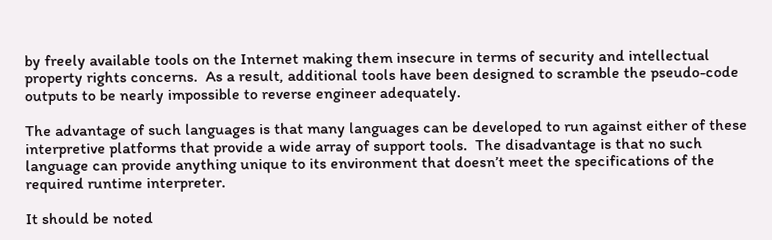by freely available tools on the Internet making them insecure in terms of security and intellectual property rights concerns.  As a result, additional tools have been designed to scramble the pseudo-code outputs to be nearly impossible to reverse engineer adequately.

The advantage of such languages is that many languages can be developed to run against either of these interpretive platforms that provide a wide array of support tools.  The disadvantage is that no such language can provide anything unique to its environment that doesn’t meet the specifications of the required runtime interpreter.

It should be noted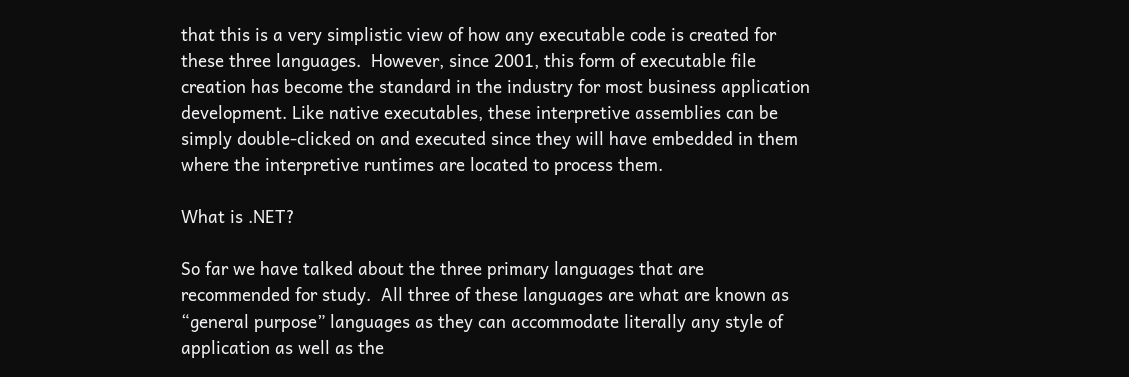that this is a very simplistic view of how any executable code is created for these three languages.  However, since 2001, this form of executable file creation has become the standard in the industry for most business application development. Like native executables, these interpretive assemblies can be simply double-clicked on and executed since they will have embedded in them where the interpretive runtimes are located to process them.

What is .NET?

So far we have talked about the three primary languages that are recommended for study.  All three of these languages are what are known as “general purpose” languages as they can accommodate literally any style of application as well as the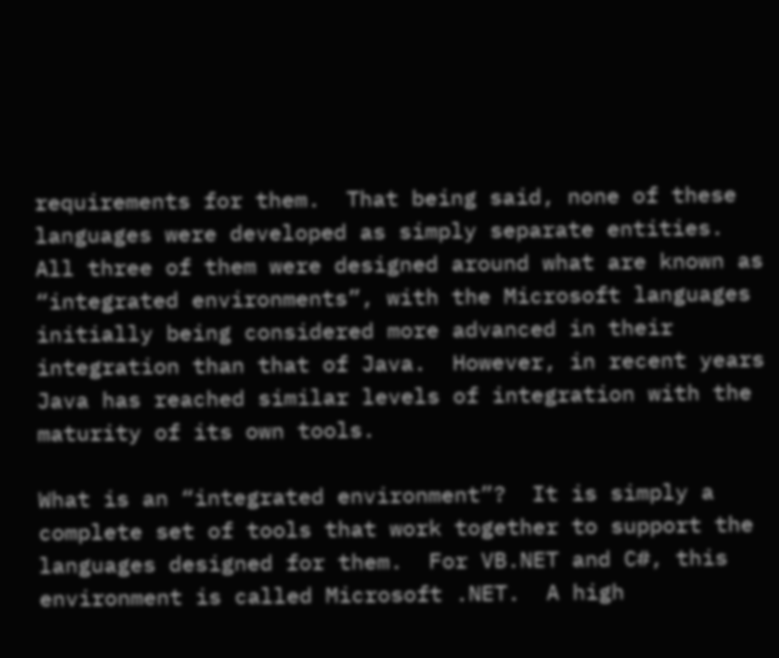requirements for them.  That being said, none of these languages were developed as simply separate entities.  All three of them were designed around what are known as “integrated environments”, with the Microsoft languages initially being considered more advanced in their integration than that of Java.  However, in recent years Java has reached similar levels of integration with the maturity of its own tools.

What is an “integrated environment”?  It is simply a complete set of tools that work together to support the languages designed for them.  For VB.NET and C#, this environment is called Microsoft .NET.  A high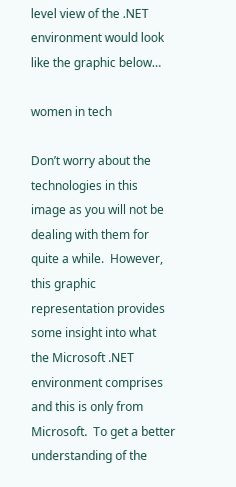level view of the .NET environment would look like the graphic below…

women in tech

Don’t worry about the technologies in this image as you will not be dealing with them for quite a while.  However, this graphic representation provides some insight into what the Microsoft .NET environment comprises and this is only from Microsoft.  To get a better understanding of the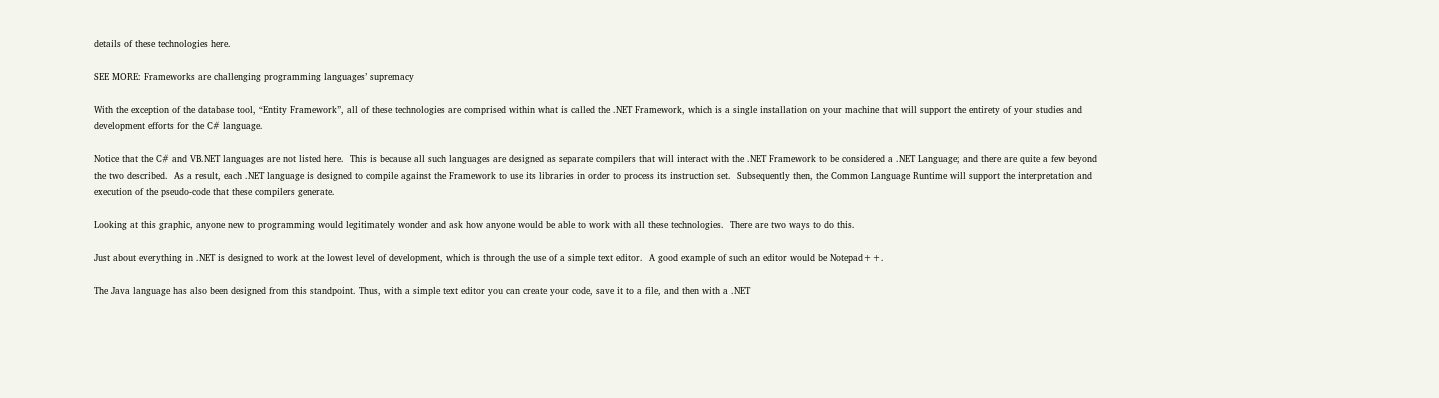details of these technologies here.

SEE MORE: Frameworks are challenging programming languages’ supremacy

With the exception of the database tool, “Entity Framework”, all of these technologies are comprised within what is called the .NET Framework, which is a single installation on your machine that will support the entirety of your studies and development efforts for the C# language.

Notice that the C# and VB.NET languages are not listed here.  This is because all such languages are designed as separate compilers that will interact with the .NET Framework to be considered a .NET Language; and there are quite a few beyond the two described.  As a result, each .NET language is designed to compile against the Framework to use its libraries in order to process its instruction set.  Subsequently then, the Common Language Runtime will support the interpretation and execution of the pseudo-code that these compilers generate.

Looking at this graphic, anyone new to programming would legitimately wonder and ask how anyone would be able to work with all these technologies.  There are two ways to do this.

Just about everything in .NET is designed to work at the lowest level of development, which is through the use of a simple text editor.  A good example of such an editor would be Notepad++.

The Java language has also been designed from this standpoint. Thus, with a simple text editor you can create your code, save it to a file, and then with a .NET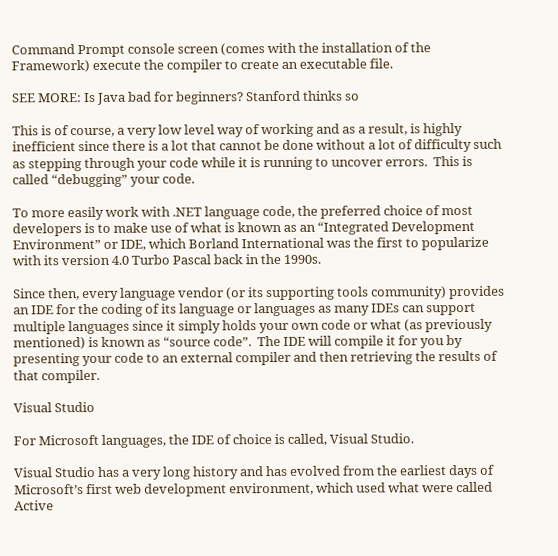Command Prompt console screen (comes with the installation of the Framework) execute the compiler to create an executable file.

SEE MORE: Is Java bad for beginners? Stanford thinks so

This is of course, a very low level way of working and as a result, is highly inefficient since there is a lot that cannot be done without a lot of difficulty such as stepping through your code while it is running to uncover errors.  This is called “debugging” your code.

To more easily work with .NET language code, the preferred choice of most developers is to make use of what is known as an “Integrated Development Environment” or IDE, which Borland International was the first to popularize with its version 4.0 Turbo Pascal back in the 1990s.

Since then, every language vendor (or its supporting tools community) provides an IDE for the coding of its language or languages as many IDEs can support multiple languages since it simply holds your own code or what (as previously mentioned) is known as “source code”.  The IDE will compile it for you by presenting your code to an external compiler and then retrieving the results of that compiler.

Visual Studio

For Microsoft languages, the IDE of choice is called, Visual Studio.

Visual Studio has a very long history and has evolved from the earliest days of Microsoft’s first web development environment, which used what were called Active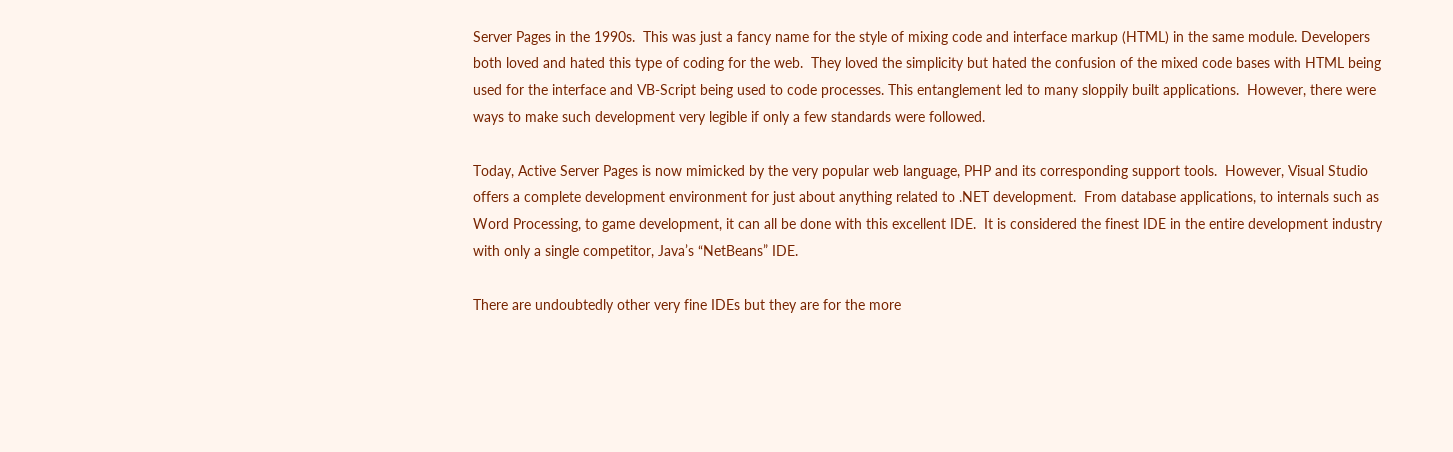Server Pages in the 1990s.  This was just a fancy name for the style of mixing code and interface markup (HTML) in the same module. Developers both loved and hated this type of coding for the web.  They loved the simplicity but hated the confusion of the mixed code bases with HTML being used for the interface and VB-Script being used to code processes. This entanglement led to many sloppily built applications.  However, there were ways to make such development very legible if only a few standards were followed.

Today, Active Server Pages is now mimicked by the very popular web language, PHP and its corresponding support tools.  However, Visual Studio offers a complete development environment for just about anything related to .NET development.  From database applications, to internals such as Word Processing, to game development, it can all be done with this excellent IDE.  It is considered the finest IDE in the entire development industry with only a single competitor, Java’s “NetBeans” IDE.

There are undoubtedly other very fine IDEs but they are for the more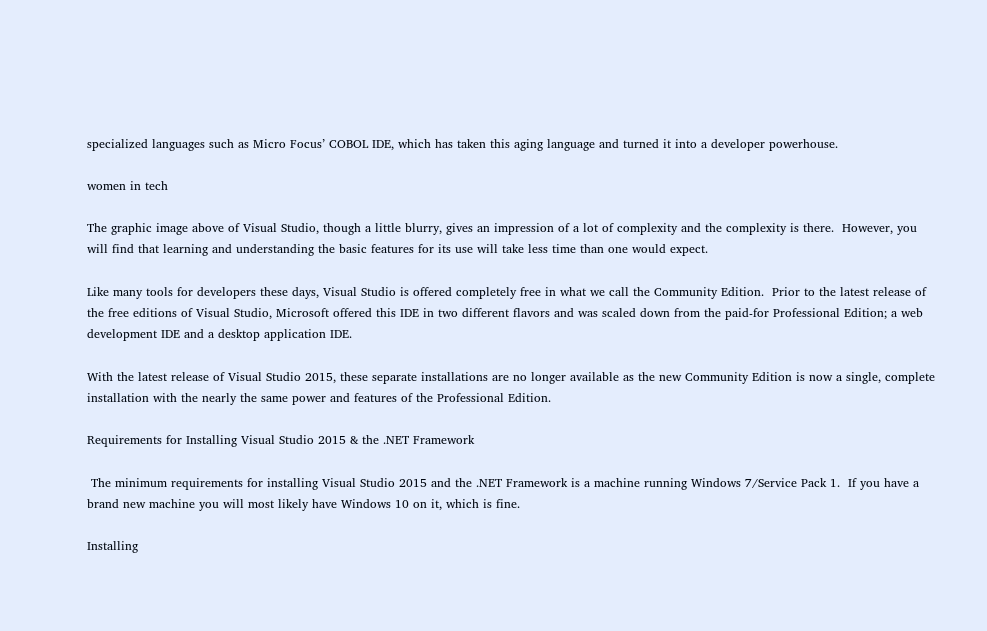specialized languages such as Micro Focus’ COBOL IDE, which has taken this aging language and turned it into a developer powerhouse.

women in tech

The graphic image above of Visual Studio, though a little blurry, gives an impression of a lot of complexity and the complexity is there.  However, you will find that learning and understanding the basic features for its use will take less time than one would expect.

Like many tools for developers these days, Visual Studio is offered completely free in what we call the Community Edition.  Prior to the latest release of the free editions of Visual Studio, Microsoft offered this IDE in two different flavors and was scaled down from the paid-for Professional Edition; a web development IDE and a desktop application IDE.

With the latest release of Visual Studio 2015, these separate installations are no longer available as the new Community Edition is now a single, complete installation with the nearly the same power and features of the Professional Edition.

Requirements for Installing Visual Studio 2015 & the .NET Framework

 The minimum requirements for installing Visual Studio 2015 and the .NET Framework is a machine running Windows 7/Service Pack 1.  If you have a brand new machine you will most likely have Windows 10 on it, which is fine.

Installing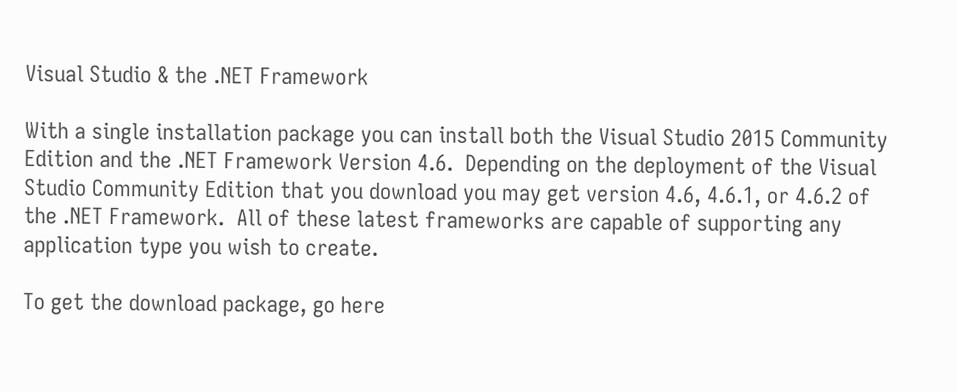Visual Studio & the .NET Framework

With a single installation package you can install both the Visual Studio 2015 Community Edition and the .NET Framework Version 4.6.  Depending on the deployment of the Visual Studio Community Edition that you download you may get version 4.6, 4.6.1, or 4.6.2 of the .NET Framework.  All of these latest frameworks are capable of supporting any application type you wish to create.

To get the download package, go here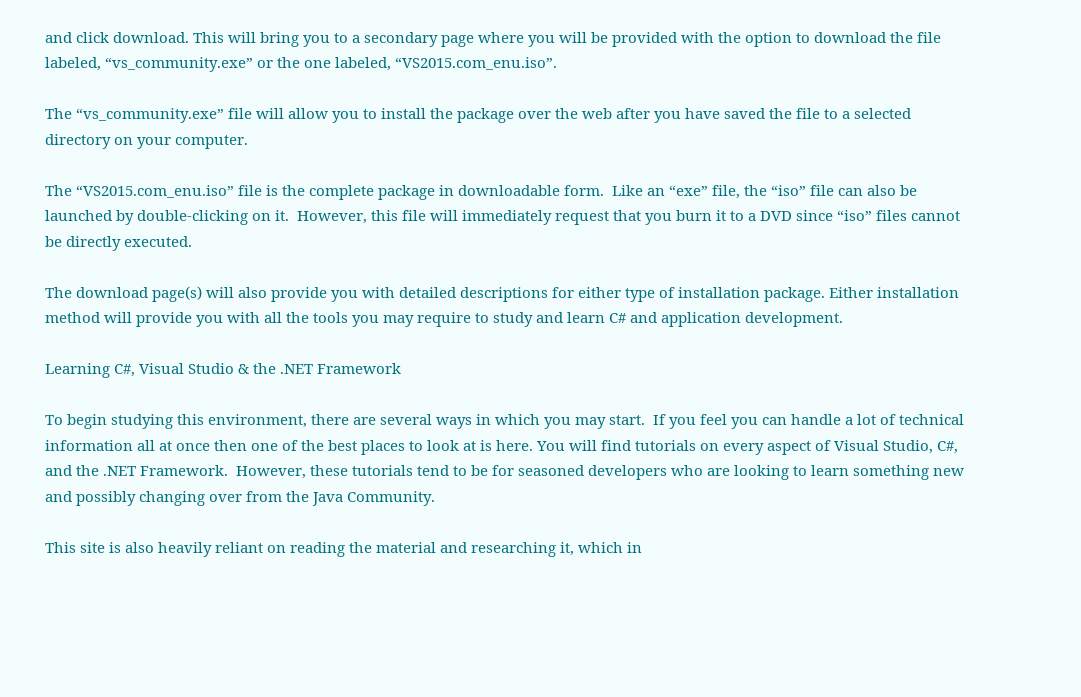and click download. This will bring you to a secondary page where you will be provided with the option to download the file labeled, “vs_community.exe” or the one labeled, “VS2015.com_enu.iso”.

The “vs_community.exe” file will allow you to install the package over the web after you have saved the file to a selected directory on your computer.

The “VS2015.com_enu.iso” file is the complete package in downloadable form.  Like an “exe” file, the “iso” file can also be launched by double-clicking on it.  However, this file will immediately request that you burn it to a DVD since “iso” files cannot be directly executed.

The download page(s) will also provide you with detailed descriptions for either type of installation package. Either installation method will provide you with all the tools you may require to study and learn C# and application development.

Learning C#, Visual Studio & the .NET Framework

To begin studying this environment, there are several ways in which you may start.  If you feel you can handle a lot of technical information all at once then one of the best places to look at is here. You will find tutorials on every aspect of Visual Studio, C#, and the .NET Framework.  However, these tutorials tend to be for seasoned developers who are looking to learn something new and possibly changing over from the Java Community.

This site is also heavily reliant on reading the material and researching it, which in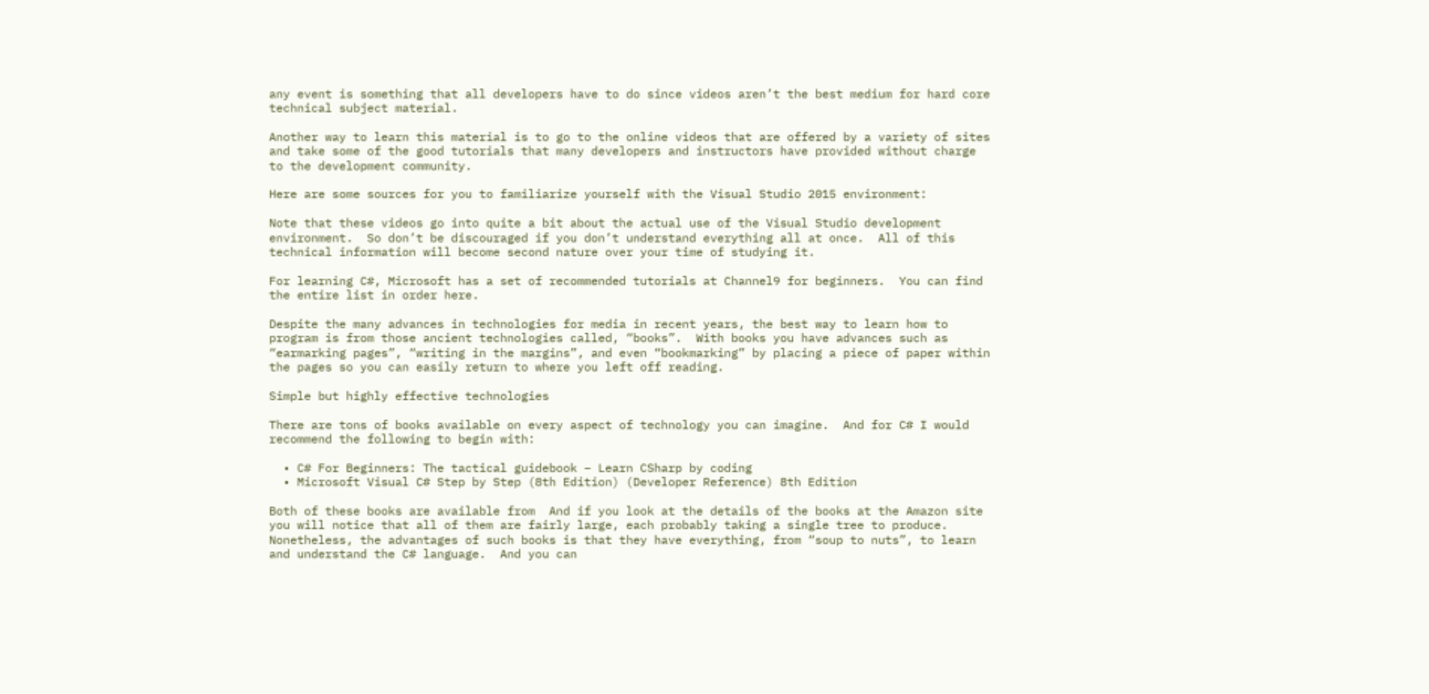any event is something that all developers have to do since videos aren’t the best medium for hard core technical subject material.

Another way to learn this material is to go to the online videos that are offered by a variety of sites and take some of the good tutorials that many developers and instructors have provided without charge to the development community.

Here are some sources for you to familiarize yourself with the Visual Studio 2015 environment:

Note that these videos go into quite a bit about the actual use of the Visual Studio development environment.  So don’t be discouraged if you don’t understand everything all at once.  All of this technical information will become second nature over your time of studying it.

For learning C#, Microsoft has a set of recommended tutorials at Channel9 for beginners.  You can find the entire list in order here.

Despite the many advances in technologies for media in recent years, the best way to learn how to program is from those ancient technologies called, “books”.  With books you have advances such as “earmarking pages”, “writing in the margins”, and even “bookmarking” by placing a piece of paper within the pages so you can easily return to where you left off reading.

Simple but highly effective technologies

There are tons of books available on every aspect of technology you can imagine.  And for C# I would recommend the following to begin with:

  • C# For Beginners: The tactical guidebook – Learn CSharp by coding
  • Microsoft Visual C# Step by Step (8th Edition) (Developer Reference) 8th Edition

Both of these books are available from  And if you look at the details of the books at the Amazon site you will notice that all of them are fairly large, each probably taking a single tree to produce.  Nonetheless, the advantages of such books is that they have everything, from “soup to nuts”, to learn and understand the C# language.  And you can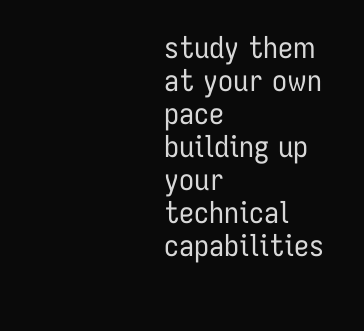study them at your own pace building up your technical capabilities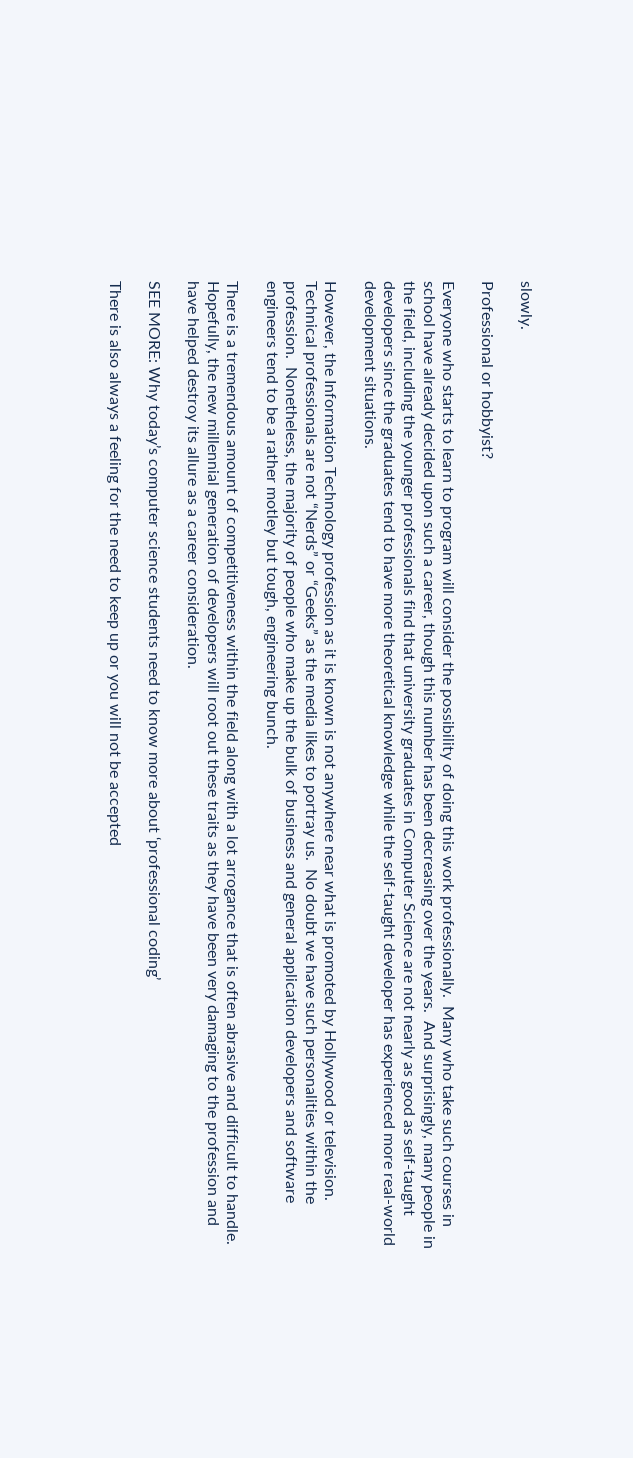slowly.

Professional or hobbyist?

Everyone who starts to learn to program will consider the possibility of doing this work professionally.  Many who take such courses in school have already decided upon such a career, though this number has been decreasing over the years.  And surprisingly, many people in the field, including the younger professionals find that university graduates in Computer Science are not nearly as good as self-taught developers since the graduates tend to have more theoretical knowledge while the self-taught developer has experienced more real-world development situations.

However, the Information Technology profession as it is known is not anywhere near what is promoted by Hollywood or television.  Technical professionals are not “Nerds” or “Geeks” as the media likes to portray us.  No doubt we have such personalities within the profession.  Nonetheless, the majority of people who make up the bulk of business and general application developers and software engineers tend to be a rather motley but tough, engineering bunch.

There is a tremendous amount of competitiveness within the field along with a lot arrogance that is often abrasive and difficult to handle.  Hopefully, the new millennial generation of developers will root out these traits as they have been very damaging to the profession and have helped destroy its allure as a career consideration.

SEE MORE: Why today’s computer science students need to know more about ‘professional coding’

There is also always a feeling for the need to keep up or you will not be accepted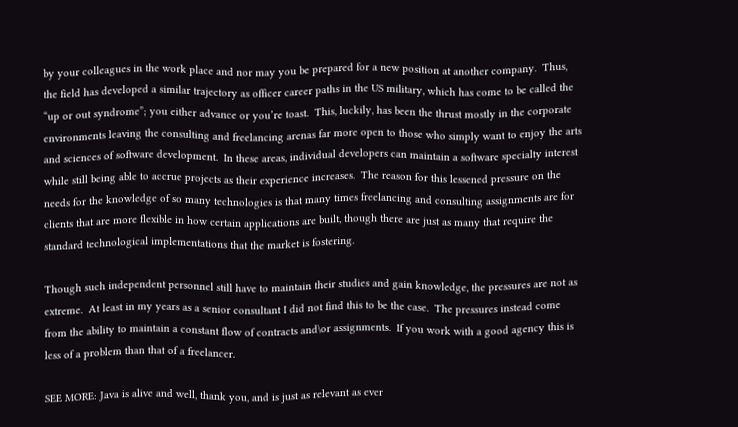by your colleagues in the work place and nor may you be prepared for a new position at another company.  Thus, the field has developed a similar trajectory as officer career paths in the US military, which has come to be called the “up or out syndrome”; you either advance or you’re toast.  This, luckily, has been the thrust mostly in the corporate environments leaving the consulting and freelancing arenas far more open to those who simply want to enjoy the arts and sciences of software development.  In these areas, individual developers can maintain a software specialty interest while still being able to accrue projects as their experience increases.  The reason for this lessened pressure on the needs for the knowledge of so many technologies is that many times freelancing and consulting assignments are for clients that are more flexible in how certain applications are built, though there are just as many that require the standard technological implementations that the market is fostering.

Though such independent personnel still have to maintain their studies and gain knowledge, the pressures are not as extreme.  At least in my years as a senior consultant I did not find this to be the case.  The pressures instead come from the ability to maintain a constant flow of contracts and\or assignments.  If you work with a good agency this is less of a problem than that of a freelancer.

SEE MORE: Java is alive and well, thank you, and is just as relevant as ever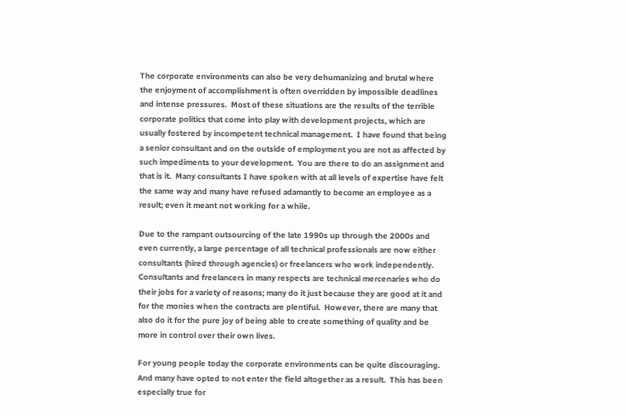The corporate environments can also be very dehumanizing and brutal where the enjoyment of accomplishment is often overridden by impossible deadlines and intense pressures.  Most of these situations are the results of the terrible corporate politics that come into play with development projects, which are usually fostered by incompetent technical management.  I have found that being a senior consultant and on the outside of employment you are not as affected by such impediments to your development.  You are there to do an assignment and that is it.  Many consultants I have spoken with at all levels of expertise have felt the same way and many have refused adamantly to become an employee as a result; even it meant not working for a while.

Due to the rampant outsourcing of the late 1990s up through the 2000s and even currently, a large percentage of all technical professionals are now either consultants (hired through agencies) or freelancers who work independently.  Consultants and freelancers in many respects are technical mercenaries who do their jobs for a variety of reasons; many do it just because they are good at it and for the monies when the contracts are plentiful.  However, there are many that also do it for the pure joy of being able to create something of quality and be more in control over their own lives.

For young people today the corporate environments can be quite discouraging.  And many have opted to not enter the field altogether as a result.  This has been especially true for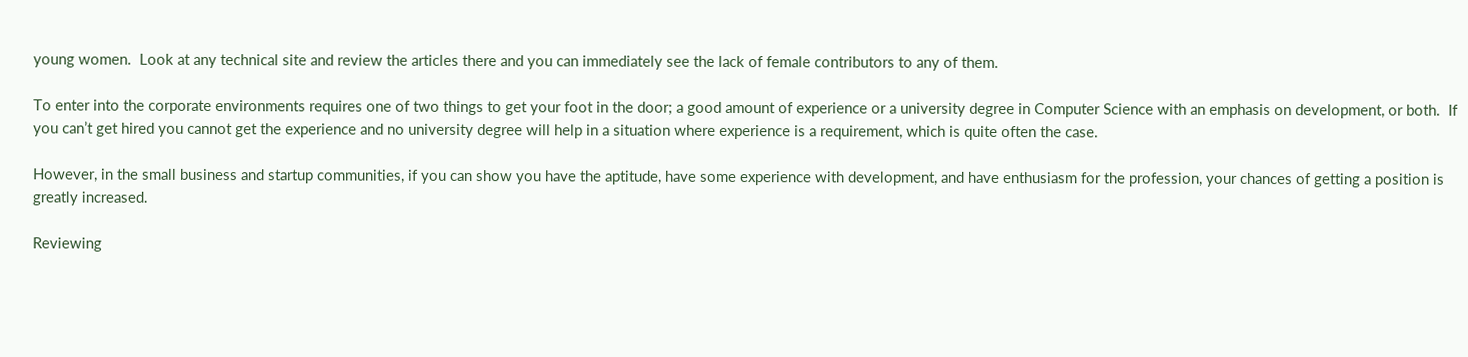young women.  Look at any technical site and review the articles there and you can immediately see the lack of female contributors to any of them.

To enter into the corporate environments requires one of two things to get your foot in the door; a good amount of experience or a university degree in Computer Science with an emphasis on development, or both.  If you can’t get hired you cannot get the experience and no university degree will help in a situation where experience is a requirement, which is quite often the case.

However, in the small business and startup communities, if you can show you have the aptitude, have some experience with development, and have enthusiasm for the profession, your chances of getting a position is greatly increased.

Reviewing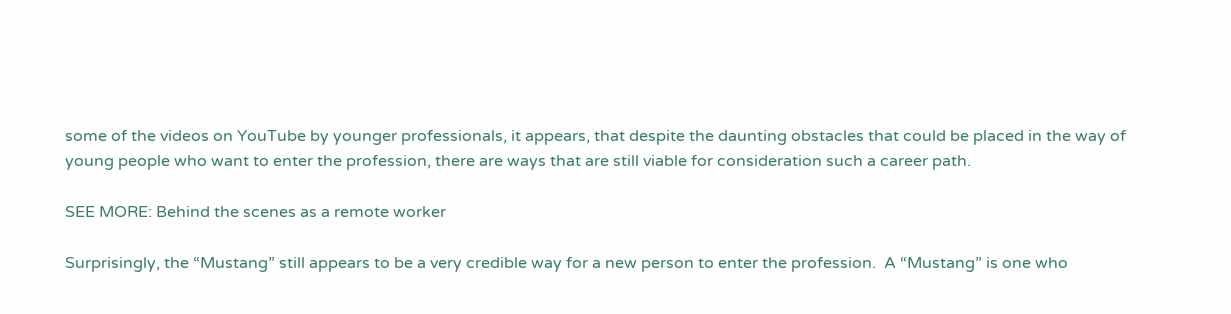some of the videos on YouTube by younger professionals, it appears, that despite the daunting obstacles that could be placed in the way of young people who want to enter the profession, there are ways that are still viable for consideration such a career path.

SEE MORE: Behind the scenes as a remote worker

Surprisingly, the “Mustang” still appears to be a very credible way for a new person to enter the profession.  A “Mustang” is one who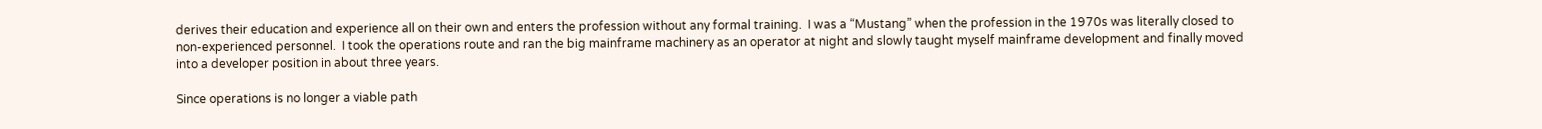derives their education and experience all on their own and enters the profession without any formal training.  I was a “Mustang” when the profession in the 1970s was literally closed to non-experienced personnel.  I took the operations route and ran the big mainframe machinery as an operator at night and slowly taught myself mainframe development and finally moved into a developer position in about three years.

Since operations is no longer a viable path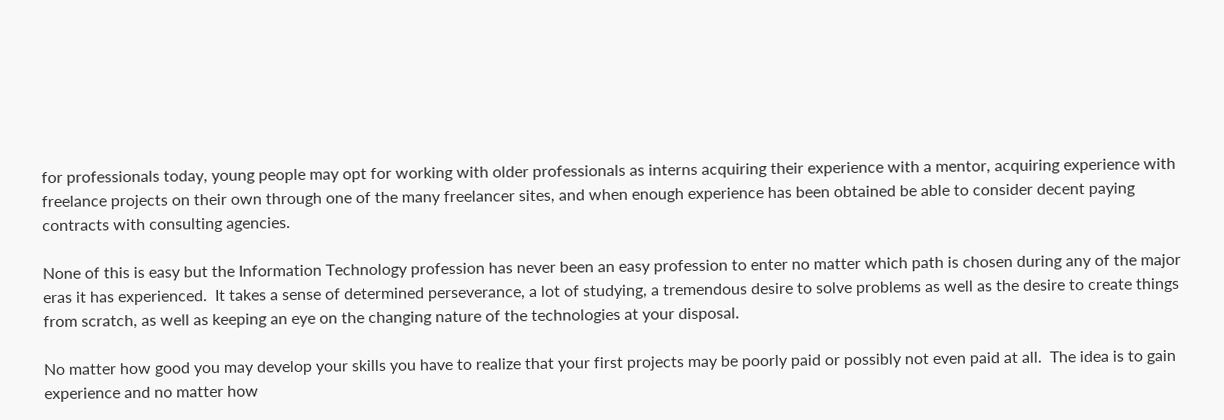for professionals today, young people may opt for working with older professionals as interns acquiring their experience with a mentor, acquiring experience with freelance projects on their own through one of the many freelancer sites, and when enough experience has been obtained be able to consider decent paying contracts with consulting agencies.

None of this is easy but the Information Technology profession has never been an easy profession to enter no matter which path is chosen during any of the major eras it has experienced.  It takes a sense of determined perseverance, a lot of studying, a tremendous desire to solve problems as well as the desire to create things from scratch, as well as keeping an eye on the changing nature of the technologies at your disposal.

No matter how good you may develop your skills you have to realize that your first projects may be poorly paid or possibly not even paid at all.  The idea is to gain experience and no matter how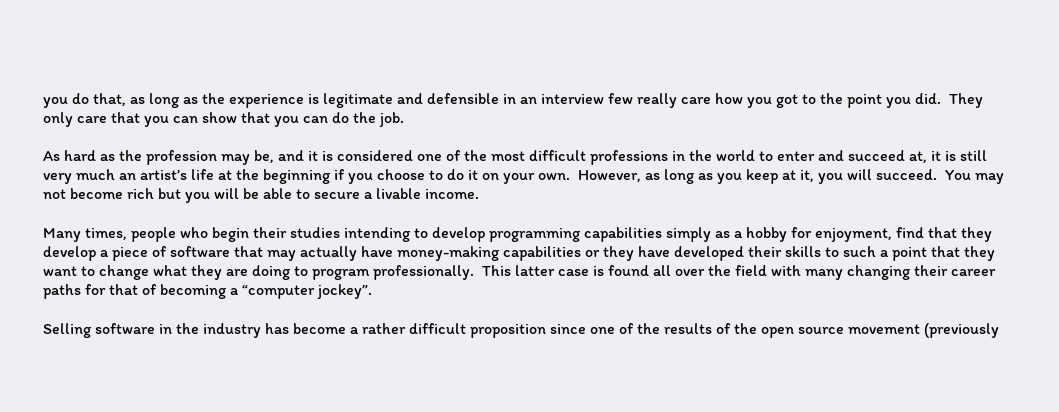you do that, as long as the experience is legitimate and defensible in an interview few really care how you got to the point you did.  They only care that you can show that you can do the job.

As hard as the profession may be, and it is considered one of the most difficult professions in the world to enter and succeed at, it is still very much an artist’s life at the beginning if you choose to do it on your own.  However, as long as you keep at it, you will succeed.  You may not become rich but you will be able to secure a livable income.

Many times, people who begin their studies intending to develop programming capabilities simply as a hobby for enjoyment, find that they develop a piece of software that may actually have money-making capabilities or they have developed their skills to such a point that they want to change what they are doing to program professionally.  This latter case is found all over the field with many changing their career paths for that of becoming a “computer jockey”.

Selling software in the industry has become a rather difficult proposition since one of the results of the open source movement (previously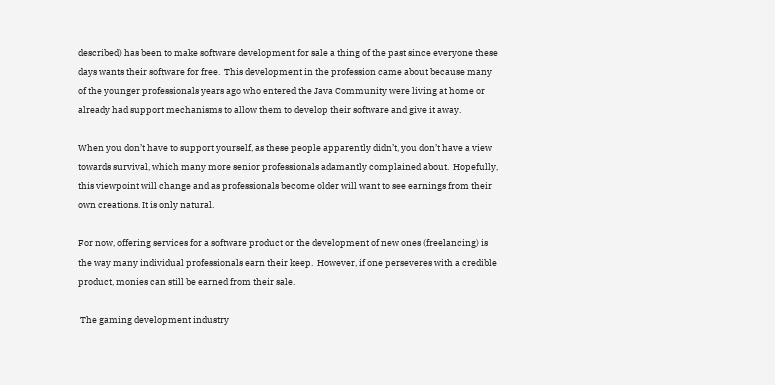described) has been to make software development for sale a thing of the past since everyone these days wants their software for free.  This development in the profession came about because many of the younger professionals years ago who entered the Java Community were living at home or already had support mechanisms to allow them to develop their software and give it away.

When you don’t have to support yourself, as these people apparently didn’t, you don’t have a view towards survival, which many more senior professionals adamantly complained about.  Hopefully, this viewpoint will change and as professionals become older will want to see earnings from their own creations. It is only natural.

For now, offering services for a software product or the development of new ones (freelancing) is the way many individual professionals earn their keep.  However, if one perseveres with a credible product, monies can still be earned from their sale.

 The gaming development industry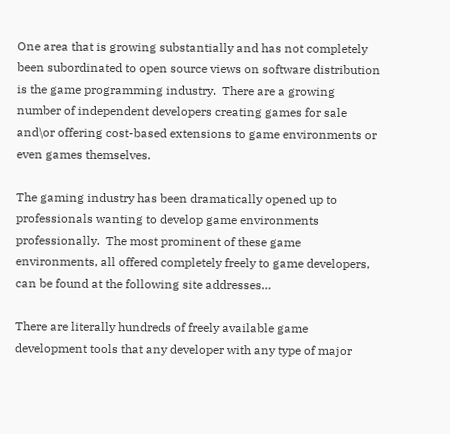One area that is growing substantially and has not completely been subordinated to open source views on software distribution is the game programming industry.  There are a growing number of independent developers creating games for sale and\or offering cost-based extensions to game environments or even games themselves.

The gaming industry has been dramatically opened up to professionals wanting to develop game environments professionally.  The most prominent of these game environments, all offered completely freely to game developers, can be found at the following site addresses…

There are literally hundreds of freely available game development tools that any developer with any type of major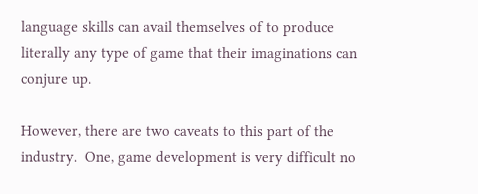language skills can avail themselves of to produce literally any type of game that their imaginations can conjure up.

However, there are two caveats to this part of the industry.  One, game development is very difficult no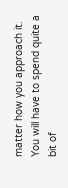matter how you approach it.  You will have to spend quite a bit of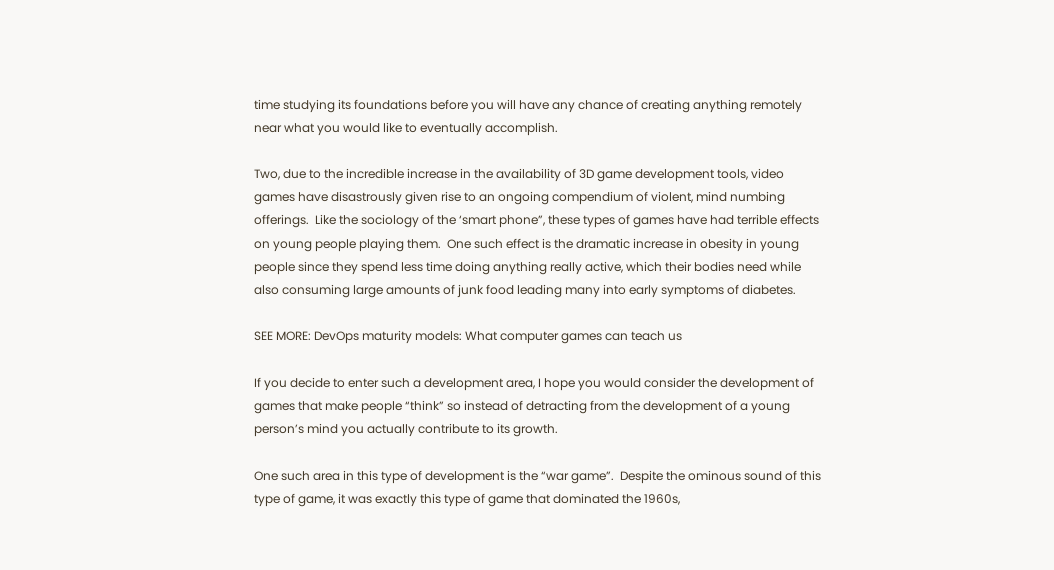time studying its foundations before you will have any chance of creating anything remotely near what you would like to eventually accomplish.

Two, due to the incredible increase in the availability of 3D game development tools, video games have disastrously given rise to an ongoing compendium of violent, mind numbing offerings.  Like the sociology of the ‘smart phone”, these types of games have had terrible effects on young people playing them.  One such effect is the dramatic increase in obesity in young people since they spend less time doing anything really active, which their bodies need while also consuming large amounts of junk food leading many into early symptoms of diabetes.

SEE MORE: DevOps maturity models: What computer games can teach us

If you decide to enter such a development area, I hope you would consider the development of games that make people “think” so instead of detracting from the development of a young person’s mind you actually contribute to its growth.

One such area in this type of development is the “war game”.  Despite the ominous sound of this type of game, it was exactly this type of game that dominated the 1960s,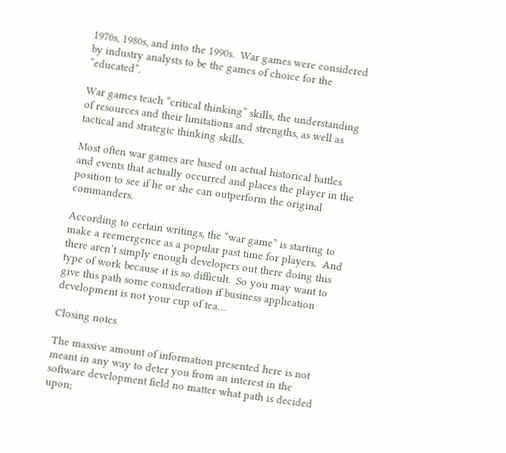1970s, 1980s, and into the 1990s.  War games were considered by industry analysts to be the games of choice for the “educated”.

War games teach “critical thinking” skills, the understanding of resources and their limitations and strengths, as well as tactical and strategic thinking skills.

Most often war games are based on actual historical battles and events that actually occurred and places the player in the position to see if he or she can outperform the original commanders.

According to certain writings, the “war game” is starting to make a reemergence as a popular past time for players.  And there aren’t simply enough developers out there doing this type of work because it is so difficult.  So you may want to give this path some consideration if business application development is not your cup of tea…

Closing notes

The massive amount of information presented here is not meant in any way to deter you from an interest in the software development field no matter what path is decided upon;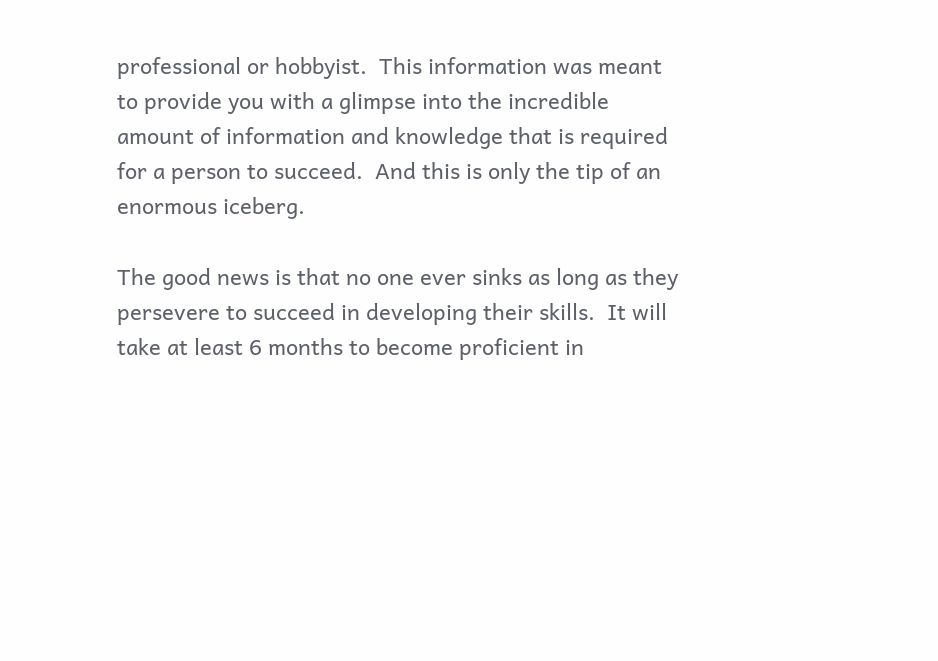professional or hobbyist.  This information was meant to provide you with a glimpse into the incredible amount of information and knowledge that is required for a person to succeed.  And this is only the tip of an enormous iceberg.

The good news is that no one ever sinks as long as they persevere to succeed in developing their skills.  It will take at least 6 months to become proficient in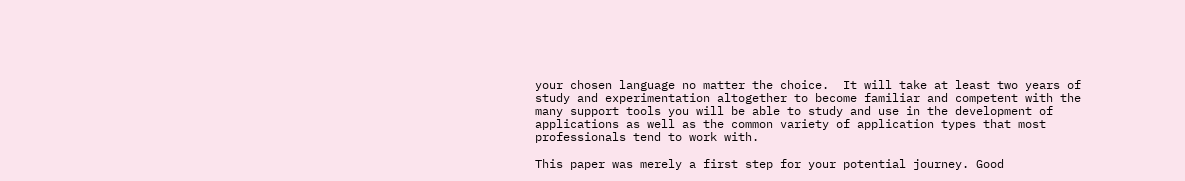your chosen language no matter the choice.  It will take at least two years of study and experimentation altogether to become familiar and competent with the many support tools you will be able to study and use in the development of applications as well as the common variety of application types that most professionals tend to work with.

This paper was merely a first step for your potential journey. Good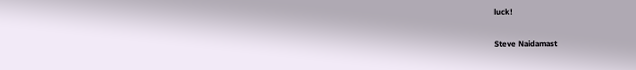luck!

Steve Naidamast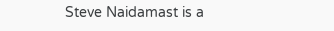Steve Naidamast is a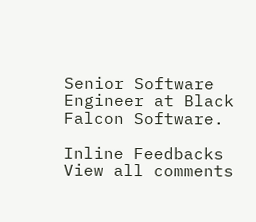Senior Software Engineer at Black Falcon Software.

Inline Feedbacks
View all comments